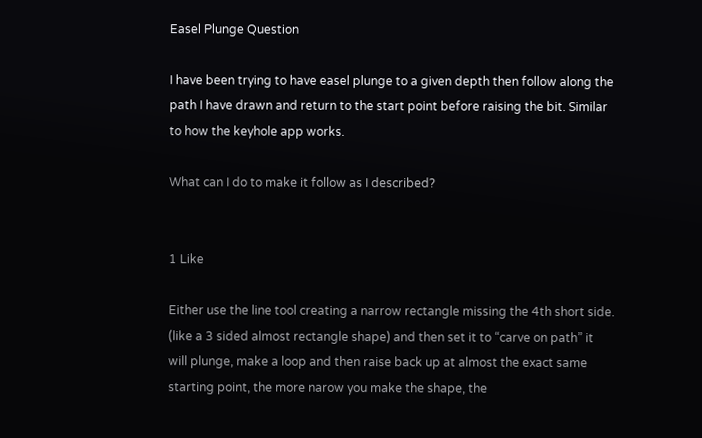Easel Plunge Question

I have been trying to have easel plunge to a given depth then follow along the path I have drawn and return to the start point before raising the bit. Similar to how the keyhole app works.

What can I do to make it follow as I described?


1 Like

Either use the line tool creating a narrow rectangle missing the 4th short side. (like a 3 sided almost rectangle shape) and then set it to “carve on path” it will plunge, make a loop and then raise back up at almost the exact same starting point, the more narow you make the shape, the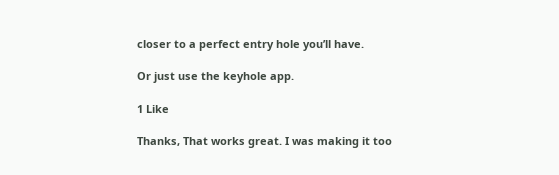closer to a perfect entry hole you’ll have.

Or just use the keyhole app.

1 Like

Thanks, That works great. I was making it too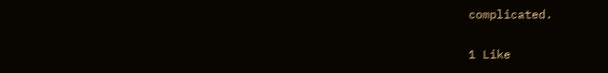complicated.

1 Like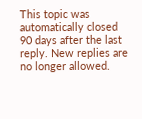This topic was automatically closed 90 days after the last reply. New replies are no longer allowed.